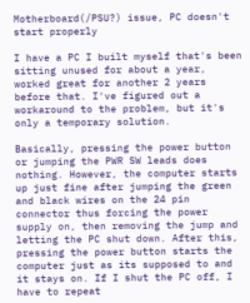Motherboard(/PSU?) issue, PC doesn't start properly

I have a PC I built myself that's been sitting unused for about a year, worked great for another 2 years before that. I've figured out a workaround to the problem, but it's only a temporary solution.

Basically, pressing the power button or jumping the PWR SW leads does nothing. However, the computer starts up just fine after jumping the green and black wires on the 24 pin connector thus forcing the power supply on, then removing the jump and letting the PC shut down. After this, pressing the power button starts the computer just as its supposed to and it stays on. If I shut the PC off, I have to repeat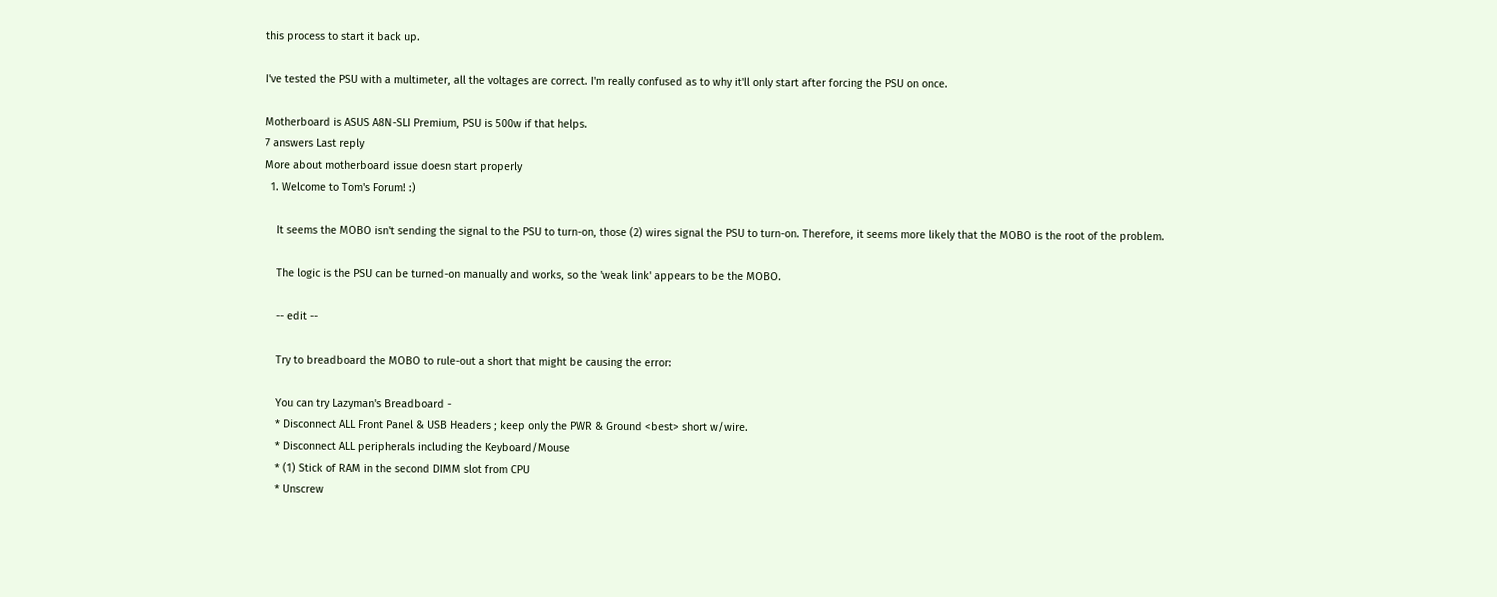this process to start it back up.

I've tested the PSU with a multimeter, all the voltages are correct. I'm really confused as to why it'll only start after forcing the PSU on once.

Motherboard is ASUS A8N-SLI Premium, PSU is 500w if that helps.
7 answers Last reply
More about motherboard issue doesn start properly
  1. Welcome to Tom's Forum! :)

    It seems the MOBO isn't sending the signal to the PSU to turn-on, those (2) wires signal the PSU to turn-on. Therefore, it seems more likely that the MOBO is the root of the problem.

    The logic is the PSU can be turned-on manually and works, so the 'weak link' appears to be the MOBO.

    -- edit --

    Try to breadboard the MOBO to rule-out a short that might be causing the error:

    You can try Lazyman's Breadboard -
    * Disconnect ALL Front Panel & USB Headers ; keep only the PWR & Ground <best> short w/wire.
    * Disconnect ALL peripherals including the Keyboard/Mouse
    * (1) Stick of RAM in the second DIMM slot from CPU
    * Unscrew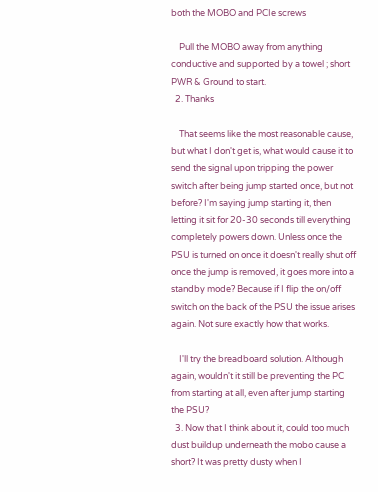both the MOBO and PCIe screws

    Pull the MOBO away from anything conductive and supported by a towel ; short PWR & Ground to start.
  2. Thanks

    That seems like the most reasonable cause, but what I don't get is, what would cause it to send the signal upon tripping the power switch after being jump started once, but not before? I'm saying jump starting it, then letting it sit for 20-30 seconds till everything completely powers down. Unless once the PSU is turned on once it doesn't really shut off once the jump is removed, it goes more into a standby mode? Because if I flip the on/off switch on the back of the PSU the issue arises again. Not sure exactly how that works.

    I'll try the breadboard solution. Although again, wouldn't it still be preventing the PC from starting at all, even after jump starting the PSU?
  3. Now that I think about it, could too much dust buildup underneath the mobo cause a short? It was pretty dusty when I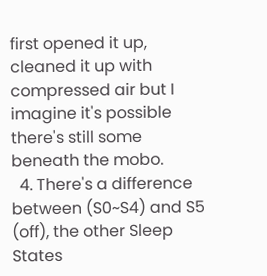first opened it up, cleaned it up with compressed air but I imagine it's possible there's still some beneath the mobo.
  4. There's a difference between (S0~S4) and S5 (off), the other Sleep States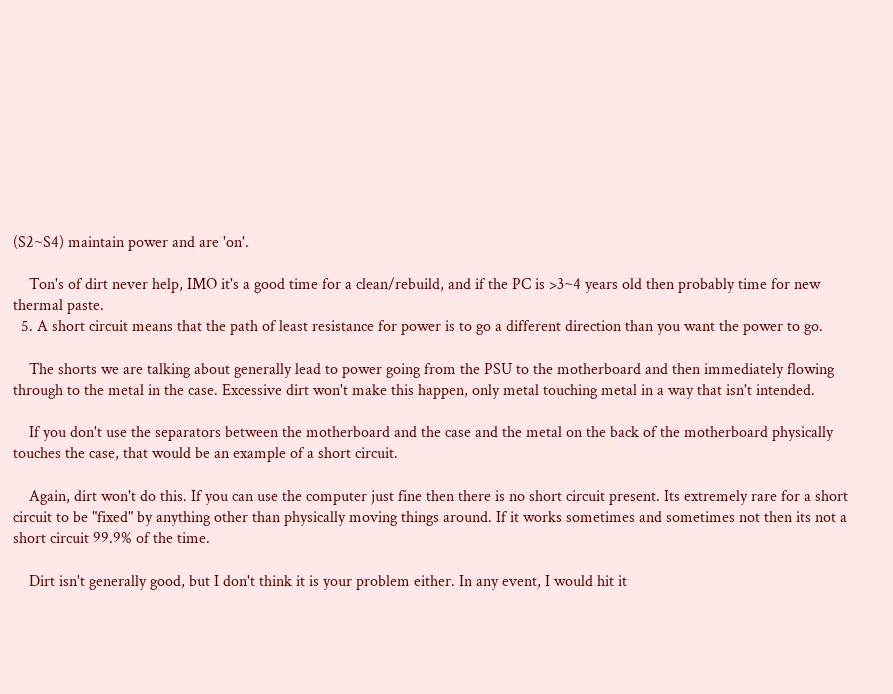(S2~S4) maintain power and are 'on'.

    Ton's of dirt never help, IMO it's a good time for a clean/rebuild, and if the PC is >3~4 years old then probably time for new thermal paste.
  5. A short circuit means that the path of least resistance for power is to go a different direction than you want the power to go.

    The shorts we are talking about generally lead to power going from the PSU to the motherboard and then immediately flowing through to the metal in the case. Excessive dirt won't make this happen, only metal touching metal in a way that isn't intended.

    If you don't use the separators between the motherboard and the case and the metal on the back of the motherboard physically touches the case, that would be an example of a short circuit.

    Again, dirt won't do this. If you can use the computer just fine then there is no short circuit present. Its extremely rare for a short circuit to be "fixed" by anything other than physically moving things around. If it works sometimes and sometimes not then its not a short circuit 99.9% of the time.

    Dirt isn't generally good, but I don't think it is your problem either. In any event, I would hit it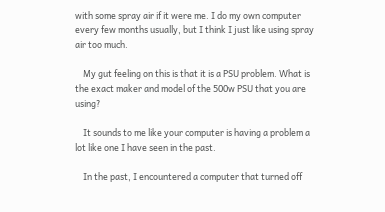with some spray air if it were me. I do my own computer every few months usually, but I think I just like using spray air too much.

    My gut feeling on this is that it is a PSU problem. What is the exact maker and model of the 500w PSU that you are using?

    It sounds to me like your computer is having a problem a lot like one I have seen in the past.

    In the past, I encountered a computer that turned off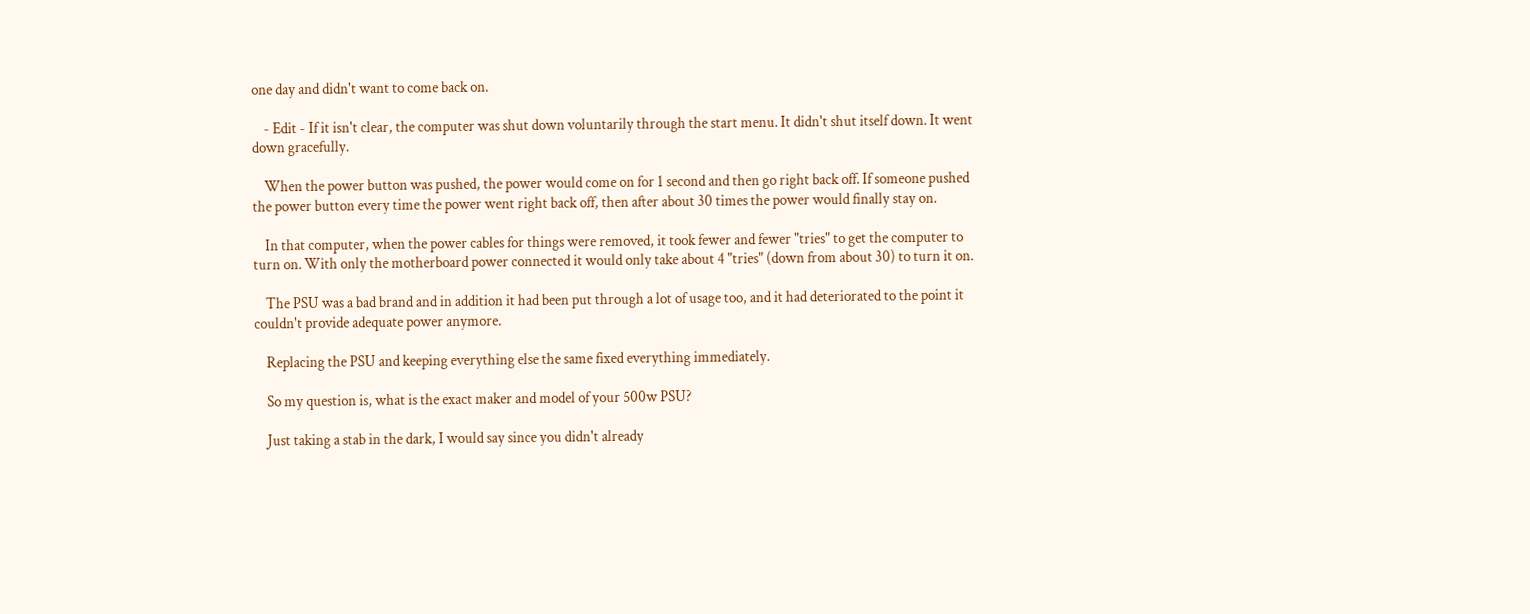one day and didn't want to come back on.

    - Edit - If it isn't clear, the computer was shut down voluntarily through the start menu. It didn't shut itself down. It went down gracefully.

    When the power button was pushed, the power would come on for 1 second and then go right back off. If someone pushed the power button every time the power went right back off, then after about 30 times the power would finally stay on.

    In that computer, when the power cables for things were removed, it took fewer and fewer "tries" to get the computer to turn on. With only the motherboard power connected it would only take about 4 "tries" (down from about 30) to turn it on.

    The PSU was a bad brand and in addition it had been put through a lot of usage too, and it had deteriorated to the point it couldn't provide adequate power anymore.

    Replacing the PSU and keeping everything else the same fixed everything immediately.

    So my question is, what is the exact maker and model of your 500w PSU?

    Just taking a stab in the dark, I would say since you didn't already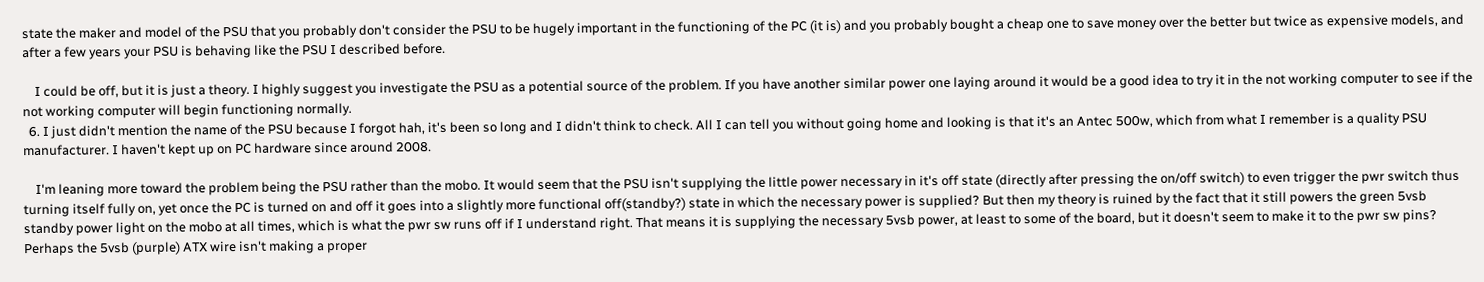state the maker and model of the PSU that you probably don't consider the PSU to be hugely important in the functioning of the PC (it is) and you probably bought a cheap one to save money over the better but twice as expensive models, and after a few years your PSU is behaving like the PSU I described before.

    I could be off, but it is just a theory. I highly suggest you investigate the PSU as a potential source of the problem. If you have another similar power one laying around it would be a good idea to try it in the not working computer to see if the not working computer will begin functioning normally.
  6. I just didn't mention the name of the PSU because I forgot hah, it's been so long and I didn't think to check. All I can tell you without going home and looking is that it's an Antec 500w, which from what I remember is a quality PSU manufacturer. I haven't kept up on PC hardware since around 2008.

    I'm leaning more toward the problem being the PSU rather than the mobo. It would seem that the PSU isn't supplying the little power necessary in it's off state (directly after pressing the on/off switch) to even trigger the pwr switch thus turning itself fully on, yet once the PC is turned on and off it goes into a slightly more functional off(standby?) state in which the necessary power is supplied? But then my theory is ruined by the fact that it still powers the green 5vsb standby power light on the mobo at all times, which is what the pwr sw runs off if I understand right. That means it is supplying the necessary 5vsb power, at least to some of the board, but it doesn't seem to make it to the pwr sw pins? Perhaps the 5vsb (purple) ATX wire isn't making a proper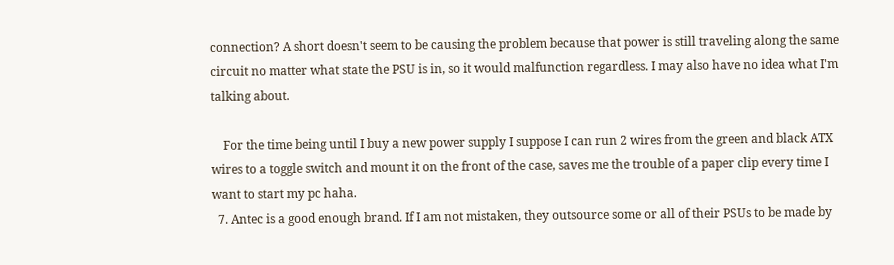connection? A short doesn't seem to be causing the problem because that power is still traveling along the same circuit no matter what state the PSU is in, so it would malfunction regardless. I may also have no idea what I'm talking about.

    For the time being until I buy a new power supply I suppose I can run 2 wires from the green and black ATX wires to a toggle switch and mount it on the front of the case, saves me the trouble of a paper clip every time I want to start my pc haha.
  7. Antec is a good enough brand. If I am not mistaken, they outsource some or all of their PSUs to be made by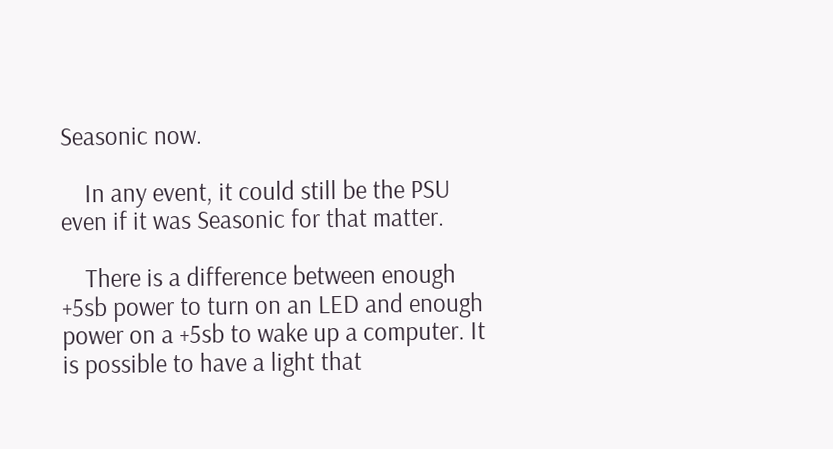Seasonic now.

    In any event, it could still be the PSU even if it was Seasonic for that matter.

    There is a difference between enough +5sb power to turn on an LED and enough power on a +5sb to wake up a computer. It is possible to have a light that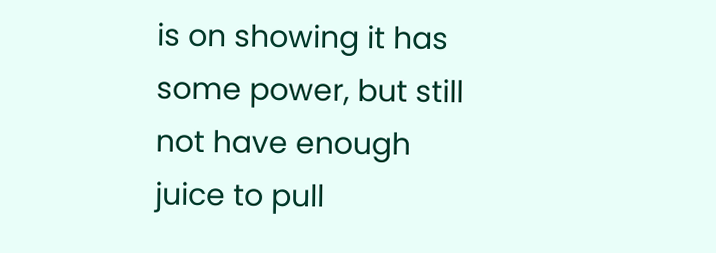is on showing it has some power, but still not have enough juice to pull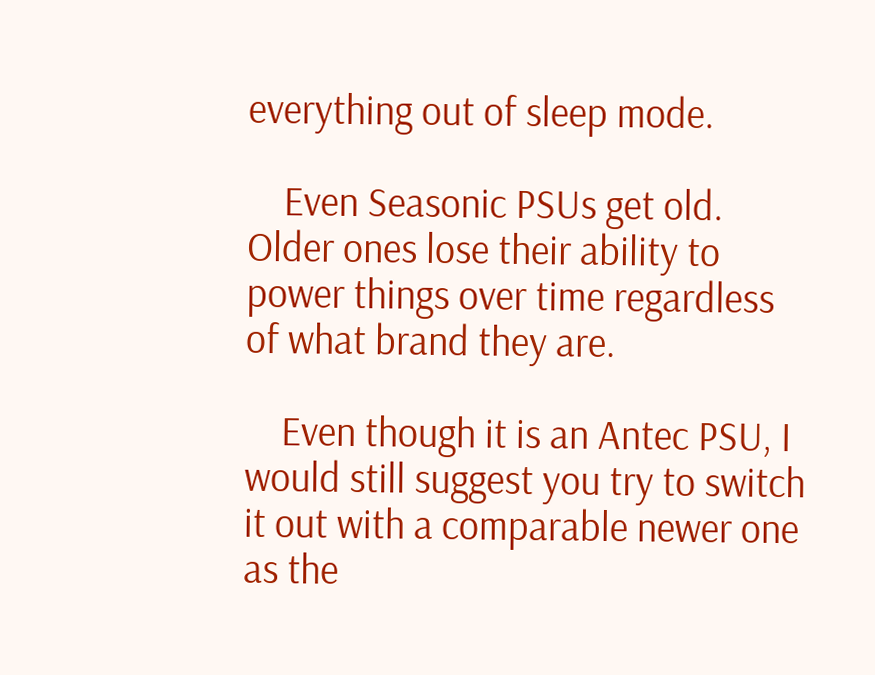everything out of sleep mode.

    Even Seasonic PSUs get old. Older ones lose their ability to power things over time regardless of what brand they are.

    Even though it is an Antec PSU, I would still suggest you try to switch it out with a comparable newer one as the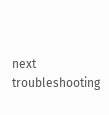next troubleshooting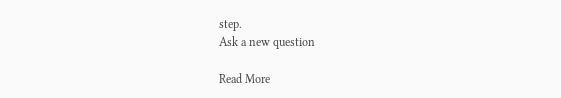step.
Ask a new question

Read More